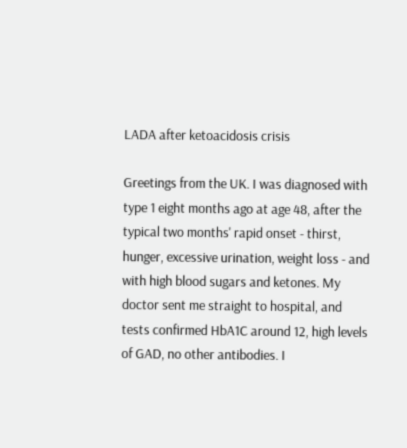LADA after ketoacidosis crisis

Greetings from the UK. I was diagnosed with type 1 eight months ago at age 48, after the typical two months' rapid onset - thirst, hunger, excessive urination, weight loss - and with high blood sugars and ketones. My doctor sent me straight to hospital, and tests confirmed HbA1C around 12, high levels of GAD, no other antibodies. I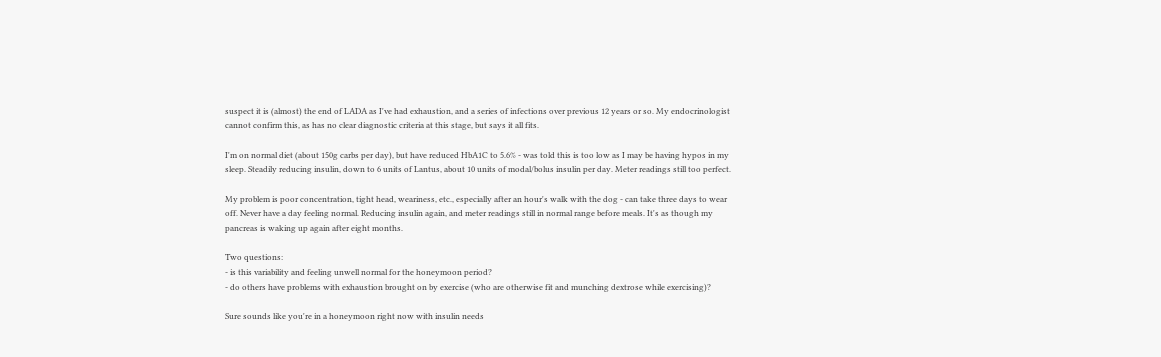suspect it is (almost) the end of LADA as I've had exhaustion, and a series of infections over previous 12 years or so. My endocrinologist cannot confirm this, as has no clear diagnostic criteria at this stage, but says it all fits.

I'm on normal diet (about 150g carbs per day), but have reduced HbA1C to 5.6% - was told this is too low as I may be having hypos in my sleep. Steadily reducing insulin, down to 6 units of Lantus, about 10 units of modal/bolus insulin per day. Meter readings still too perfect.

My problem is poor concentration, tight head, weariness, etc., especially after an hour's walk with the dog - can take three days to wear off. Never have a day feeling normal. Reducing insulin again, and meter readings still in normal range before meals. It's as though my pancreas is waking up again after eight months.

Two questions:
- is this variability and feeling unwell normal for the honeymoon period?
- do others have problems with exhaustion brought on by exercise (who are otherwise fit and munching dextrose while exercising)?

Sure sounds like you're in a honeymoon right now with insulin needs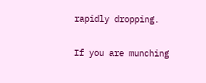rapidly dropping.

If you are munching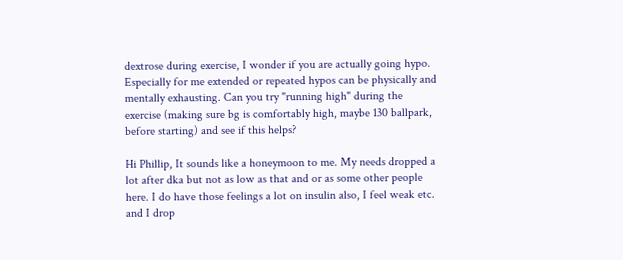dextrose during exercise, I wonder if you are actually going hypo. Especially for me extended or repeated hypos can be physically and mentally exhausting. Can you try "running high" during the exercise (making sure bg is comfortably high, maybe 130 ballpark, before starting) and see if this helps?

Hi Phillip, It sounds like a honeymoon to me. My needs dropped a lot after dka but not as low as that and or as some other people here. I do have those feelings a lot on insulin also, I feel weak etc. and I drop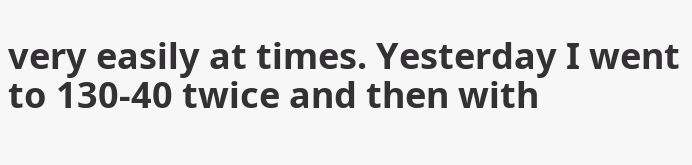very easily at times. Yesterday I went to 130-40 twice and then with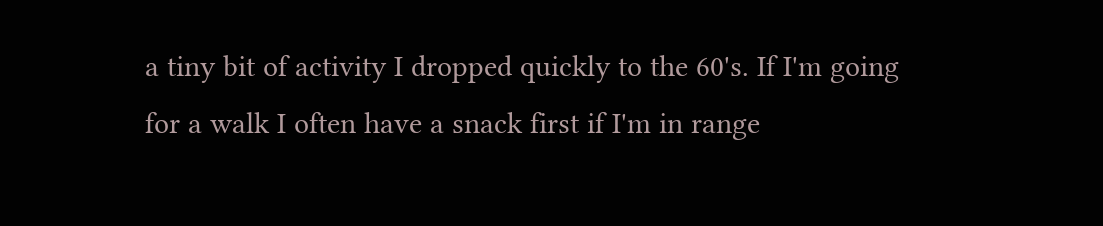a tiny bit of activity I dropped quickly to the 60's. If I'm going for a walk I often have a snack first if I'm in range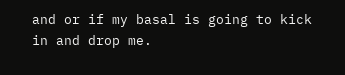and or if my basal is going to kick in and drop me.